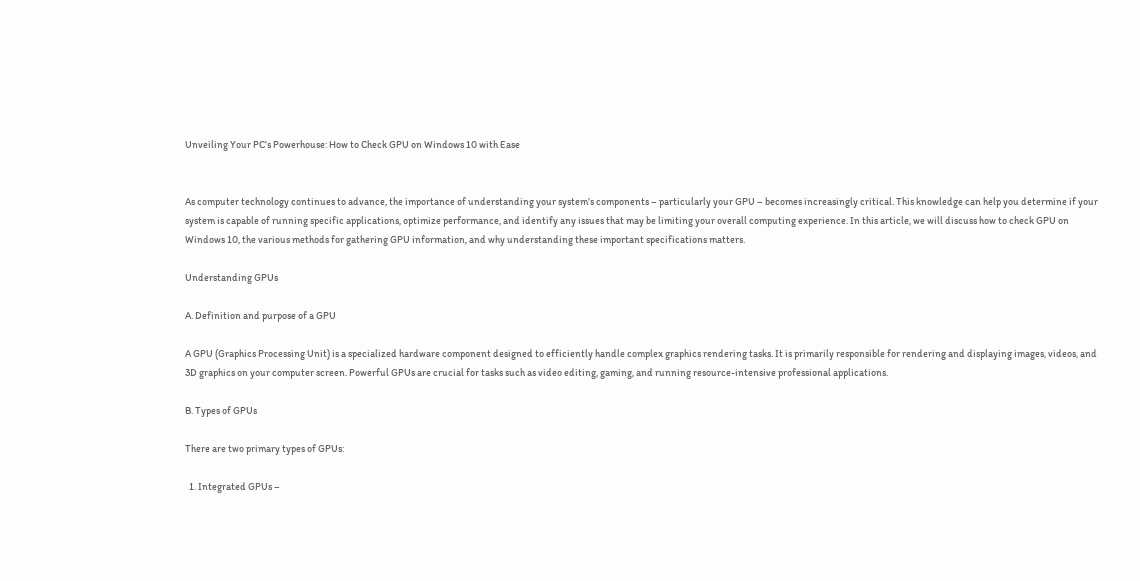Unveiling Your PC’s Powerhouse: How to Check GPU on Windows 10 with Ease


As computer technology continues to advance, the importance of understanding your system’s components – particularly your GPU – becomes increasingly critical. This knowledge can help you determine if your system is capable of running specific applications, optimize performance, and identify any issues that may be limiting your overall computing experience. In this article, we will discuss how to check GPU on Windows 10, the various methods for gathering GPU information, and why understanding these important specifications matters.

Understanding GPUs

A. Definition and purpose of a GPU

A GPU (Graphics Processing Unit) is a specialized hardware component designed to efficiently handle complex graphics rendering tasks. It is primarily responsible for rendering and displaying images, videos, and 3D graphics on your computer screen. Powerful GPUs are crucial for tasks such as video editing, gaming, and running resource-intensive professional applications.

B. Types of GPUs

There are two primary types of GPUs:

  1. Integrated GPUs –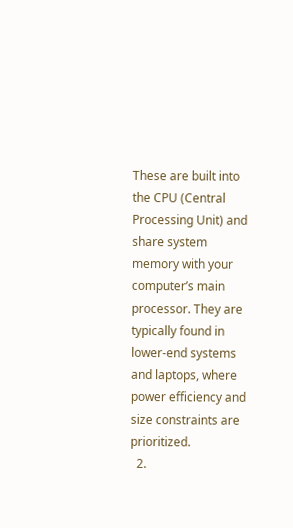These are built into the CPU (Central Processing Unit) and share system memory with your computer’s main processor. They are typically found in lower-end systems and laptops, where power efficiency and size constraints are prioritized.
  2.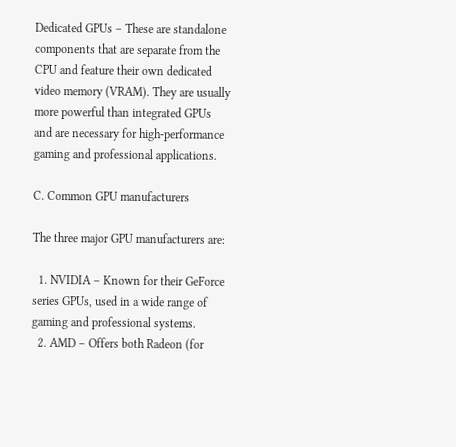Dedicated GPUs – These are standalone components that are separate from the CPU and feature their own dedicated video memory (VRAM). They are usually more powerful than integrated GPUs and are necessary for high-performance gaming and professional applications.

C. Common GPU manufacturers

The three major GPU manufacturers are:

  1. NVIDIA – Known for their GeForce series GPUs, used in a wide range of gaming and professional systems.
  2. AMD – Offers both Radeon (for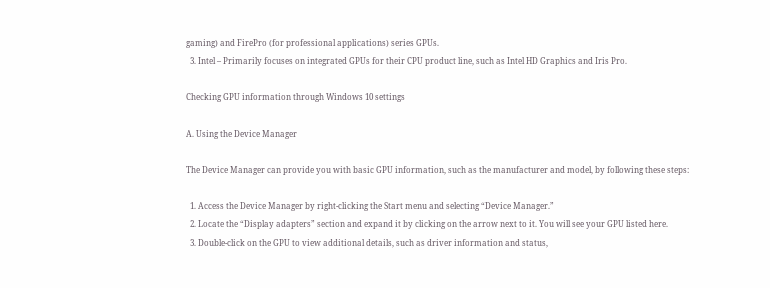gaming) and FirePro (for professional applications) series GPUs.
  3. Intel – Primarily focuses on integrated GPUs for their CPU product line, such as Intel HD Graphics and Iris Pro.

Checking GPU information through Windows 10 settings

A. Using the Device Manager

The Device Manager can provide you with basic GPU information, such as the manufacturer and model, by following these steps:

  1. Access the Device Manager by right-clicking the Start menu and selecting “Device Manager.”
  2. Locate the “Display adapters” section and expand it by clicking on the arrow next to it. You will see your GPU listed here.
  3. Double-click on the GPU to view additional details, such as driver information and status,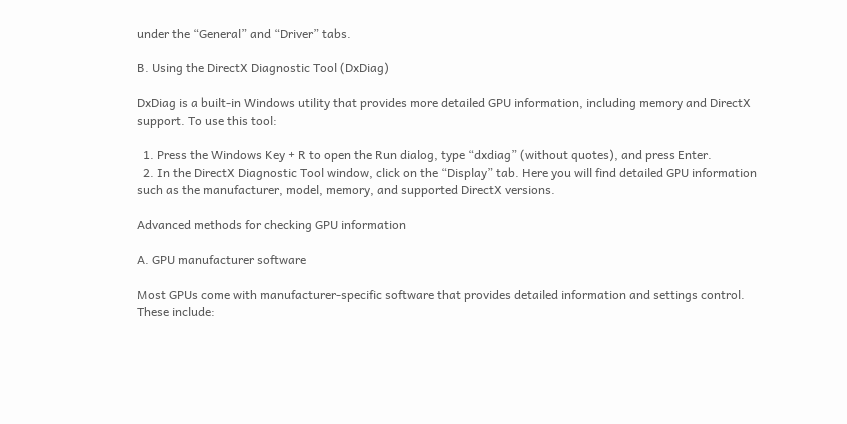under the “General” and “Driver” tabs.

B. Using the DirectX Diagnostic Tool (DxDiag)

DxDiag is a built-in Windows utility that provides more detailed GPU information, including memory and DirectX support. To use this tool:

  1. Press the Windows Key + R to open the Run dialog, type “dxdiag” (without quotes), and press Enter.
  2. In the DirectX Diagnostic Tool window, click on the “Display” tab. Here you will find detailed GPU information such as the manufacturer, model, memory, and supported DirectX versions.

Advanced methods for checking GPU information

A. GPU manufacturer software

Most GPUs come with manufacturer-specific software that provides detailed information and settings control. These include: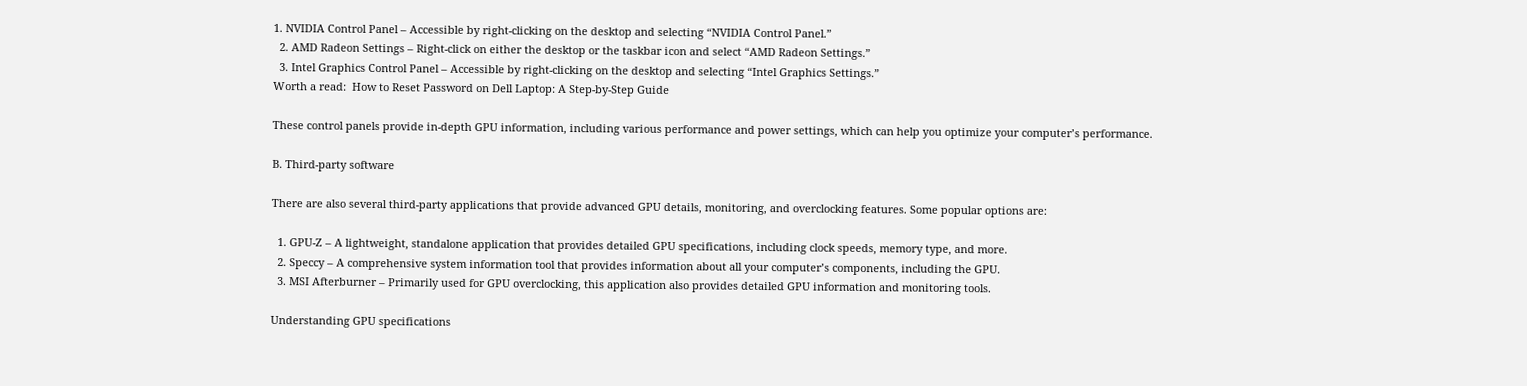1. NVIDIA Control Panel – Accessible by right-clicking on the desktop and selecting “NVIDIA Control Panel.”
  2. AMD Radeon Settings – Right-click on either the desktop or the taskbar icon and select “AMD Radeon Settings.”
  3. Intel Graphics Control Panel – Accessible by right-clicking on the desktop and selecting “Intel Graphics Settings.”
Worth a read:  How to Reset Password on Dell Laptop: A Step-by-Step Guide

These control panels provide in-depth GPU information, including various performance and power settings, which can help you optimize your computer’s performance.

B. Third-party software

There are also several third-party applications that provide advanced GPU details, monitoring, and overclocking features. Some popular options are:

  1. GPU-Z – A lightweight, standalone application that provides detailed GPU specifications, including clock speeds, memory type, and more.
  2. Speccy – A comprehensive system information tool that provides information about all your computer’s components, including the GPU.
  3. MSI Afterburner – Primarily used for GPU overclocking, this application also provides detailed GPU information and monitoring tools.

Understanding GPU specifications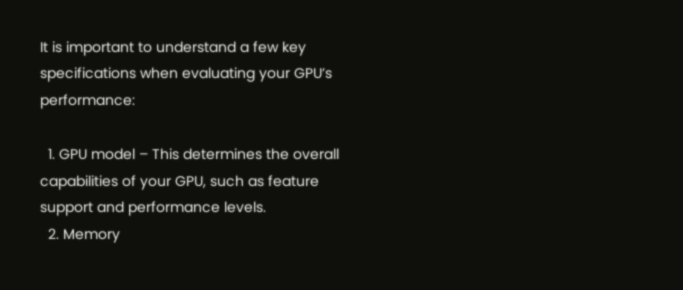It is important to understand a few key specifications when evaluating your GPU’s performance:

  1. GPU model – This determines the overall capabilities of your GPU, such as feature support and performance levels.
  2. Memory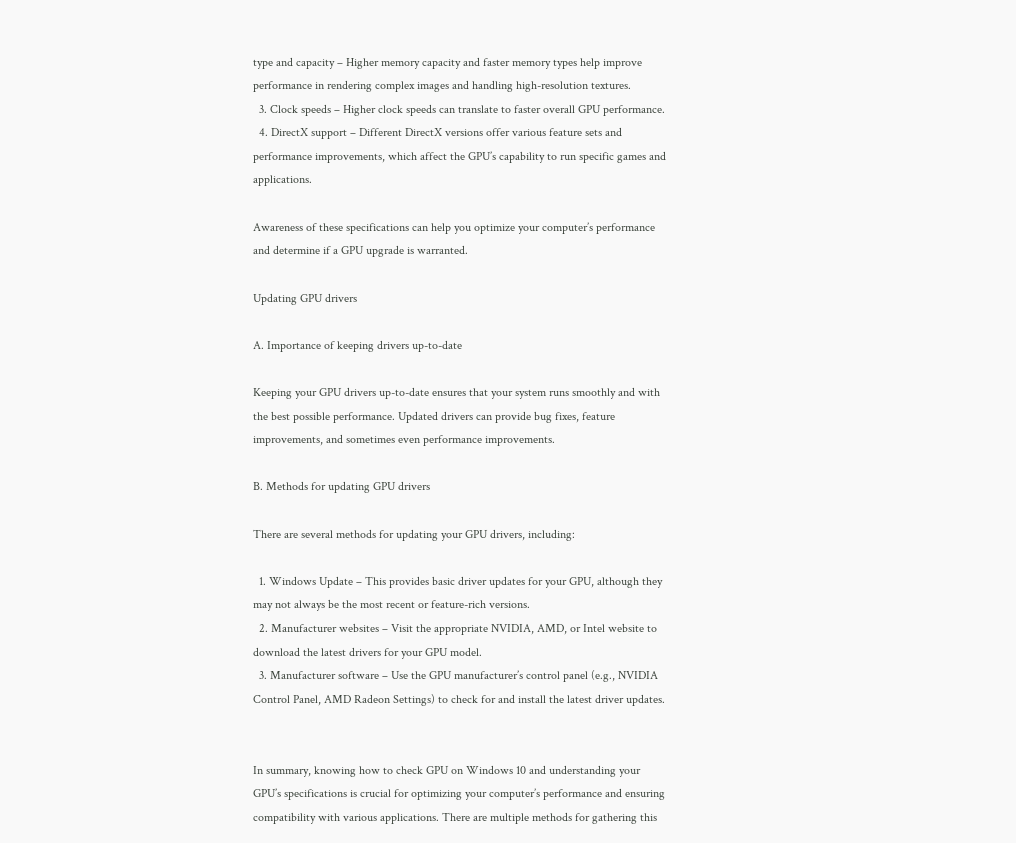type and capacity – Higher memory capacity and faster memory types help improve performance in rendering complex images and handling high-resolution textures.
  3. Clock speeds – Higher clock speeds can translate to faster overall GPU performance.
  4. DirectX support – Different DirectX versions offer various feature sets and performance improvements, which affect the GPU’s capability to run specific games and applications.

Awareness of these specifications can help you optimize your computer’s performance and determine if a GPU upgrade is warranted.

Updating GPU drivers

A. Importance of keeping drivers up-to-date

Keeping your GPU drivers up-to-date ensures that your system runs smoothly and with the best possible performance. Updated drivers can provide bug fixes, feature improvements, and sometimes even performance improvements.

B. Methods for updating GPU drivers

There are several methods for updating your GPU drivers, including:

  1. Windows Update – This provides basic driver updates for your GPU, although they may not always be the most recent or feature-rich versions.
  2. Manufacturer websites – Visit the appropriate NVIDIA, AMD, or Intel website to download the latest drivers for your GPU model.
  3. Manufacturer software – Use the GPU manufacturer’s control panel (e.g., NVIDIA Control Panel, AMD Radeon Settings) to check for and install the latest driver updates.


In summary, knowing how to check GPU on Windows 10 and understanding your GPU’s specifications is crucial for optimizing your computer’s performance and ensuring compatibility with various applications. There are multiple methods for gathering this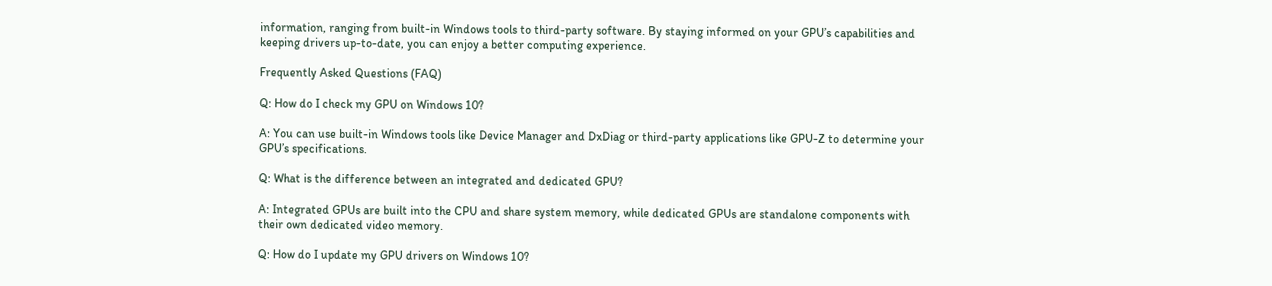information, ranging from built-in Windows tools to third-party software. By staying informed on your GPU’s capabilities and keeping drivers up-to-date, you can enjoy a better computing experience.

Frequently Asked Questions (FAQ)

Q: How do I check my GPU on Windows 10?

A: You can use built-in Windows tools like Device Manager and DxDiag or third-party applications like GPU-Z to determine your GPU’s specifications.

Q: What is the difference between an integrated and dedicated GPU?

A: Integrated GPUs are built into the CPU and share system memory, while dedicated GPUs are standalone components with their own dedicated video memory.

Q: How do I update my GPU drivers on Windows 10?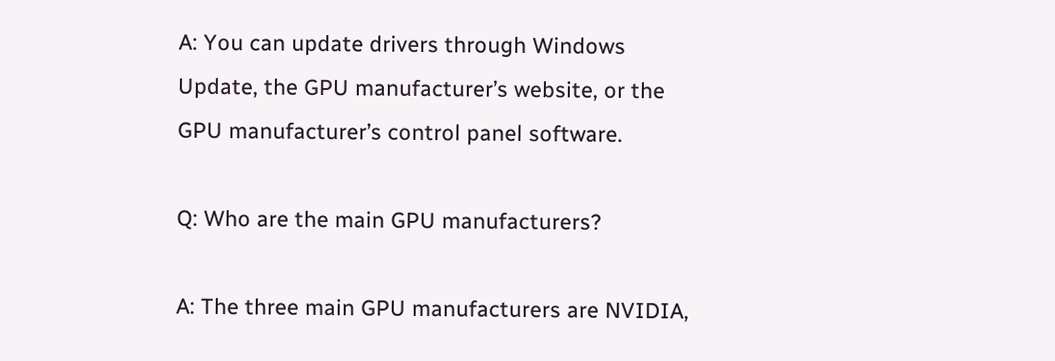A: You can update drivers through Windows Update, the GPU manufacturer’s website, or the GPU manufacturer’s control panel software.

Q: Who are the main GPU manufacturers?

A: The three main GPU manufacturers are NVIDIA,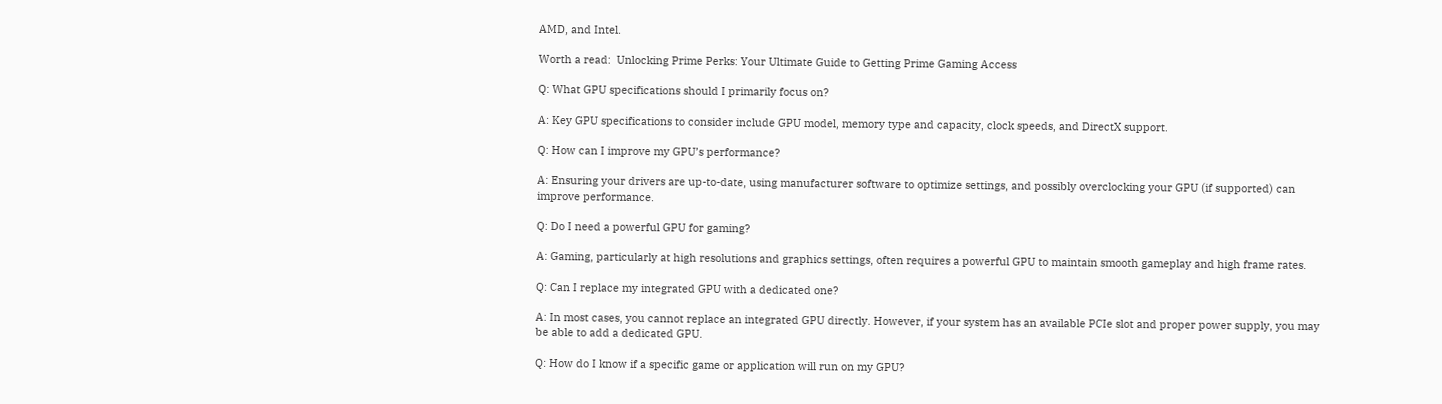AMD, and Intel.

Worth a read:  Unlocking Prime Perks: Your Ultimate Guide to Getting Prime Gaming Access

Q: What GPU specifications should I primarily focus on?

A: Key GPU specifications to consider include GPU model, memory type and capacity, clock speeds, and DirectX support.

Q: How can I improve my GPU’s performance?

A: Ensuring your drivers are up-to-date, using manufacturer software to optimize settings, and possibly overclocking your GPU (if supported) can improve performance.

Q: Do I need a powerful GPU for gaming?

A: Gaming, particularly at high resolutions and graphics settings, often requires a powerful GPU to maintain smooth gameplay and high frame rates.

Q: Can I replace my integrated GPU with a dedicated one?

A: In most cases, you cannot replace an integrated GPU directly. However, if your system has an available PCIe slot and proper power supply, you may be able to add a dedicated GPU.

Q: How do I know if a specific game or application will run on my GPU?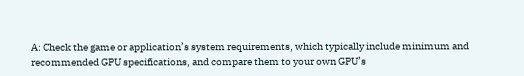A: Check the game or application’s system requirements, which typically include minimum and recommended GPU specifications, and compare them to your own GPU’s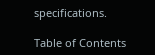specifications.

Table of Contents